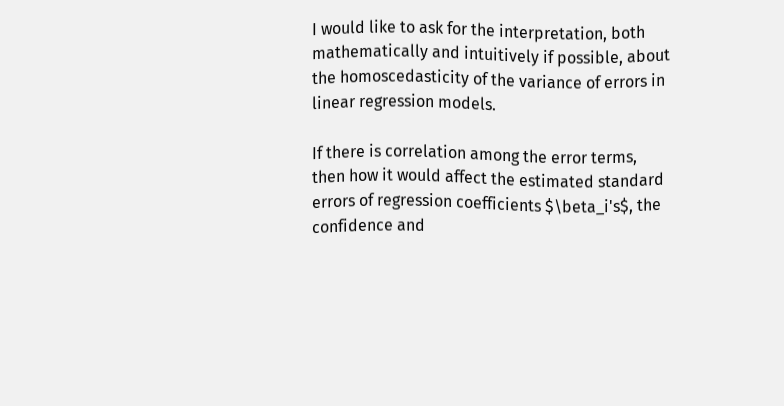I would like to ask for the interpretation, both mathematically and intuitively if possible, about the homoscedasticity of the variance of errors in linear regression models.

If there is correlation among the error terms, then how it would affect the estimated standard errors of regression coefficients $\beta_i's$, the confidence and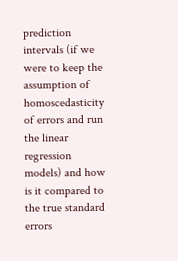prediction intervals (if we were to keep the assumption of homoscedasticity of errors and run the linear regression models) and how is it compared to the true standard errors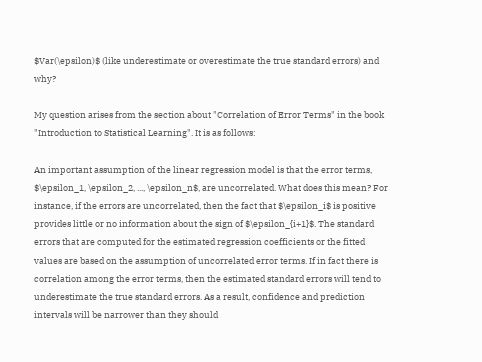$Var(\epsilon)$ (like underestimate or overestimate the true standard errors) and why?

My question arises from the section about "Correlation of Error Terms" in the book "Introduction to Statistical Learning". It is as follows:

An important assumption of the linear regression model is that the error terms, $\epsilon_1, \epsilon_2, ..., \epsilon_n$, are uncorrelated. What does this mean? For instance, if the errors are uncorrelated, then the fact that $\epsilon_i$ is positive provides little or no information about the sign of $\epsilon_{i+1}$. The standard errors that are computed for the estimated regression coefficients or the fitted values are based on the assumption of uncorrelated error terms. If in fact there is correlation among the error terms, then the estimated standard errors will tend to underestimate the true standard errors. As a result, confidence and prediction intervals will be narrower than they should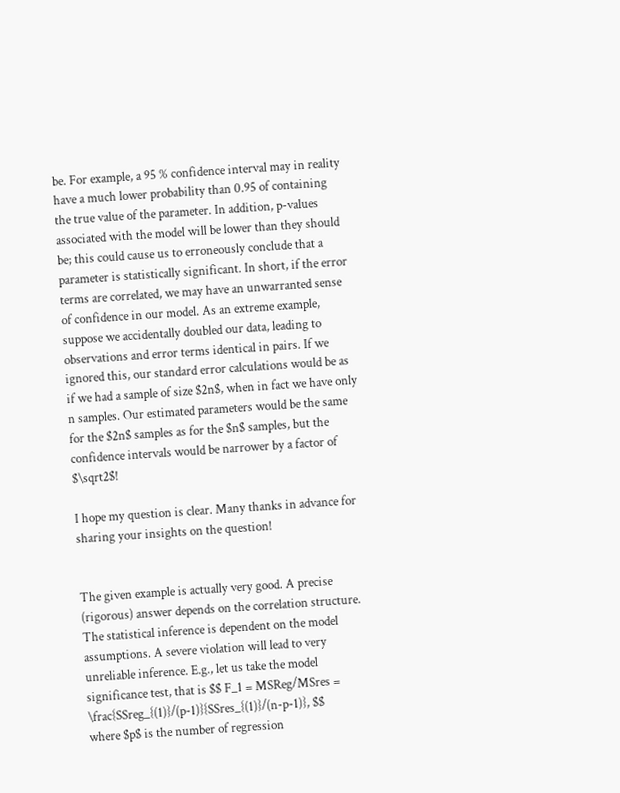be. For example, a 95 % confidence interval may in reality have a much lower probability than 0.95 of containing the true value of the parameter. In addition, p-values associated with the model will be lower than they should be; this could cause us to erroneously conclude that a parameter is statistically significant. In short, if the error terms are correlated, we may have an unwarranted sense of confidence in our model. As an extreme example, suppose we accidentally doubled our data, leading to observations and error terms identical in pairs. If we ignored this, our standard error calculations would be as if we had a sample of size $2n$, when in fact we have only n samples. Our estimated parameters would be the same for the $2n$ samples as for the $n$ samples, but the confidence intervals would be narrower by a factor of $\sqrt2$!

I hope my question is clear. Many thanks in advance for sharing your insights on the question!


The given example is actually very good. A precise (rigorous) answer depends on the correlation structure. The statistical inference is dependent on the model assumptions. A severe violation will lead to very unreliable inference. E.g., let us take the model significance test, that is $$ F_1 = MSReg/MSres = \frac{SSreg_{(1)}/(p-1)}{SSres_{(1)}/(n-p-1)}, $$
where $p$ is the number of regression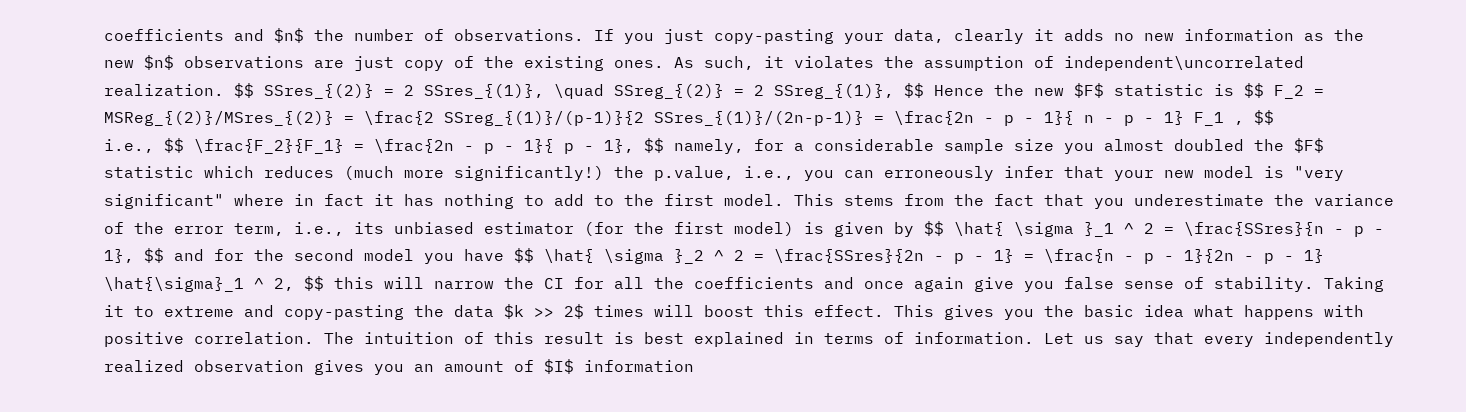coefficients and $n$ the number of observations. If you just copy-pasting your data, clearly it adds no new information as the new $n$ observations are just copy of the existing ones. As such, it violates the assumption of independent\uncorrelated realization. $$ SSres_{(2)} = 2 SSres_{(1)}, \quad SSreg_{(2)} = 2 SSreg_{(1)}, $$ Hence the new $F$ statistic is $$ F_2 = MSReg_{(2)}/MSres_{(2)} = \frac{2 SSreg_{(1)}/(p-1)}{2 SSres_{(1)}/(2n-p-1)} = \frac{2n - p - 1}{ n - p - 1} F_1 , $$
i.e., $$ \frac{F_2}{F_1} = \frac{2n - p - 1}{ p - 1}, $$ namely, for a considerable sample size you almost doubled the $F$ statistic which reduces (much more significantly!) the p.value, i.e., you can erroneously infer that your new model is "very significant" where in fact it has nothing to add to the first model. This stems from the fact that you underestimate the variance of the error term, i.e., its unbiased estimator (for the first model) is given by $$ \hat{ \sigma }_1 ^ 2 = \frac{SSres}{n - p - 1}, $$ and for the second model you have $$ \hat{ \sigma }_2 ^ 2 = \frac{SSres}{2n - p - 1} = \frac{n - p - 1}{2n - p - 1} \hat{\sigma}_1 ^ 2, $$ this will narrow the CI for all the coefficients and once again give you false sense of stability. Taking it to extreme and copy-pasting the data $k >> 2$ times will boost this effect. This gives you the basic idea what happens with positive correlation. The intuition of this result is best explained in terms of information. Let us say that every independently realized observation gives you an amount of $I$ information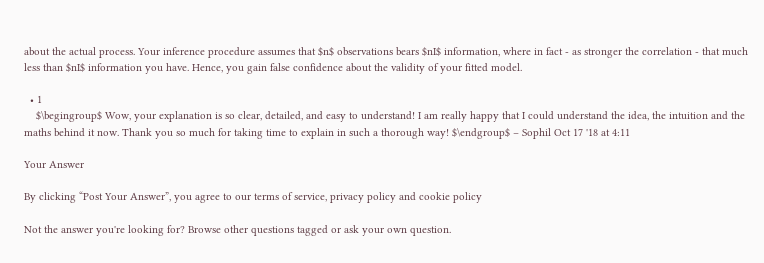about the actual process. Your inference procedure assumes that $n$ observations bears $nI$ information, where in fact - as stronger the correlation - that much less than $nI$ information you have. Hence, you gain false confidence about the validity of your fitted model.

  • 1
    $\begingroup$ Wow, your explanation is so clear, detailed, and easy to understand! I am really happy that I could understand the idea, the intuition and the maths behind it now. Thank you so much for taking time to explain in such a thorough way! $\endgroup$ – Sophil Oct 17 '18 at 4:11

Your Answer

By clicking “Post Your Answer”, you agree to our terms of service, privacy policy and cookie policy

Not the answer you're looking for? Browse other questions tagged or ask your own question.